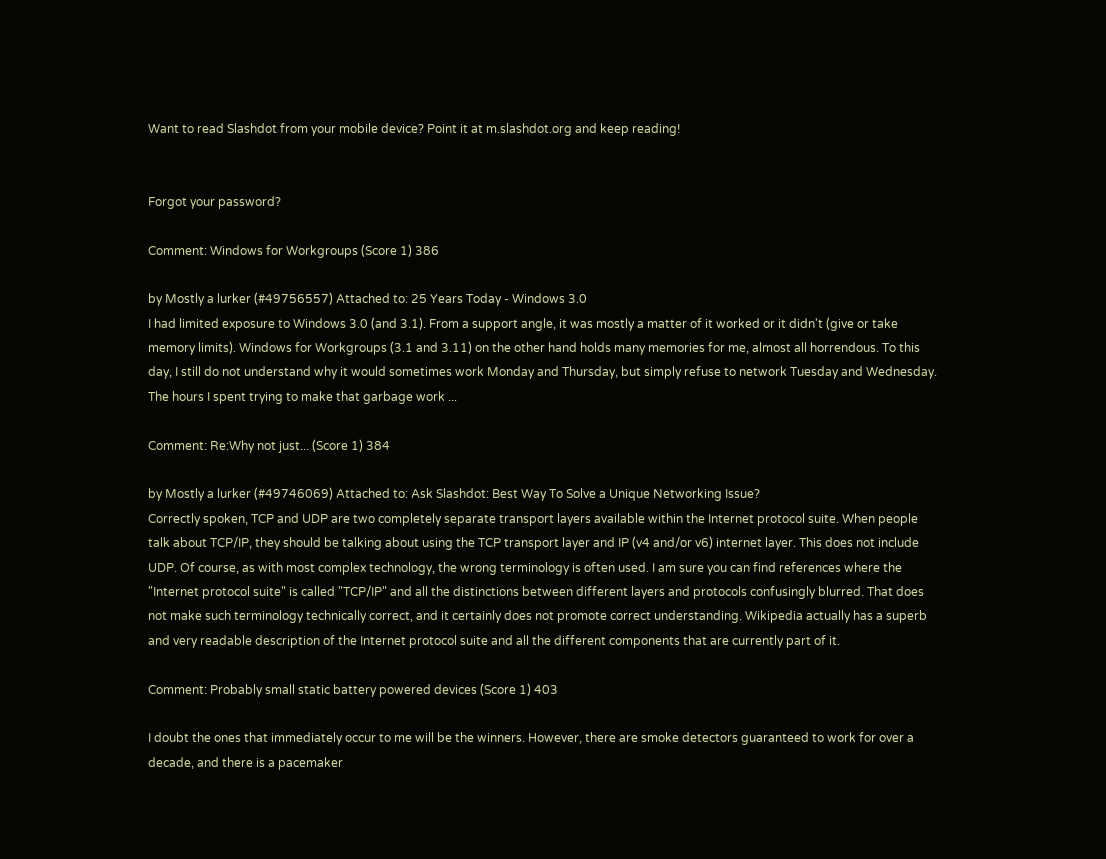Want to read Slashdot from your mobile device? Point it at m.slashdot.org and keep reading!


Forgot your password?

Comment: Windows for Workgroups (Score 1) 386

by Mostly a lurker (#49756557) Attached to: 25 Years Today - Windows 3.0
I had limited exposure to Windows 3.0 (and 3.1). From a support angle, it was mostly a matter of it worked or it didn't (give or take memory limits). Windows for Workgroups (3.1 and 3.11) on the other hand holds many memories for me, almost all horrendous. To this day, I still do not understand why it would sometimes work Monday and Thursday, but simply refuse to network Tuesday and Wednesday. The hours I spent trying to make that garbage work ...

Comment: Re:Why not just... (Score 1) 384

by Mostly a lurker (#49746069) Attached to: Ask Slashdot: Best Way To Solve a Unique Networking Issue?
Correctly spoken, TCP and UDP are two completely separate transport layers available within the Internet protocol suite. When people talk about TCP/IP, they should be talking about using the TCP transport layer and IP (v4 and/or v6) internet layer. This does not include UDP. Of course, as with most complex technology, the wrong terminology is often used. I am sure you can find references where the "Internet protocol suite" is called "TCP/IP" and all the distinctions between different layers and protocols confusingly blurred. That does not make such terminology technically correct, and it certainly does not promote correct understanding. Wikipedia actually has a superb and very readable description of the Internet protocol suite and all the different components that are currently part of it.

Comment: Probably small static battery powered devices (Score 1) 403

I doubt the ones that immediately occur to me will be the winners. However, there are smoke detectors guaranteed to work for over a decade, and there is a pacemaker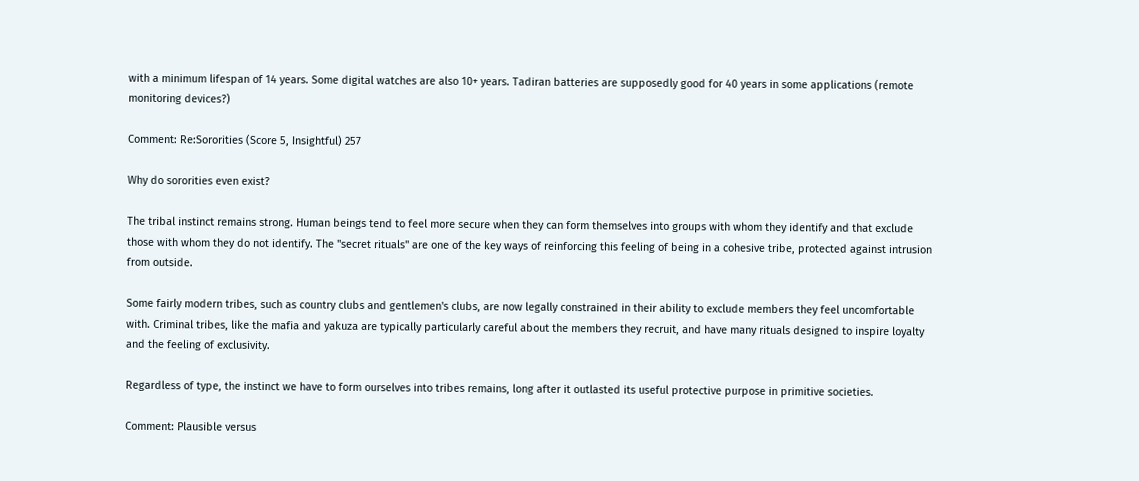with a minimum lifespan of 14 years. Some digital watches are also 10+ years. Tadiran batteries are supposedly good for 40 years in some applications (remote monitoring devices?)

Comment: Re:Sororities (Score 5, Insightful) 257

Why do sororities even exist?

The tribal instinct remains strong. Human beings tend to feel more secure when they can form themselves into groups with whom they identify and that exclude those with whom they do not identify. The "secret rituals" are one of the key ways of reinforcing this feeling of being in a cohesive tribe, protected against intrusion from outside.

Some fairly modern tribes, such as country clubs and gentlemen's clubs, are now legally constrained in their ability to exclude members they feel uncomfortable with. Criminal tribes, like the mafia and yakuza are typically particularly careful about the members they recruit, and have many rituals designed to inspire loyalty and the feeling of exclusivity.

Regardless of type, the instinct we have to form ourselves into tribes remains, long after it outlasted its useful protective purpose in primitive societies.

Comment: Plausible versus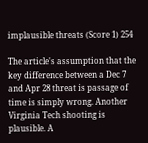implausible threats (Score 1) 254

The article's assumption that the key difference between a Dec 7 and Apr 28 threat is passage of time is simply wrong. Another Virginia Tech shooting is plausible. A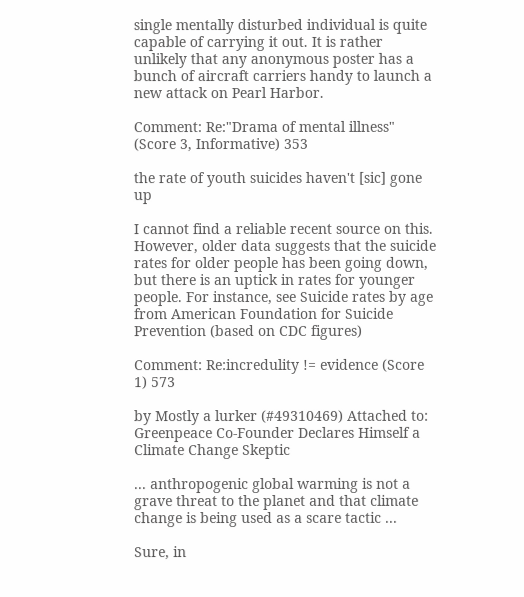single mentally disturbed individual is quite capable of carrying it out. It is rather unlikely that any anonymous poster has a bunch of aircraft carriers handy to launch a new attack on Pearl Harbor.

Comment: Re:"Drama of mental illness" (Score 3, Informative) 353

the rate of youth suicides haven't [sic] gone up

I cannot find a reliable recent source on this. However, older data suggests that the suicide rates for older people has been going down, but there is an uptick in rates for younger people. For instance, see Suicide rates by age from American Foundation for Suicide Prevention (based on CDC figures)

Comment: Re:incredulity != evidence (Score 1) 573

by Mostly a lurker (#49310469) Attached to: Greenpeace Co-Founder Declares Himself a Climate Change Skeptic

... anthropogenic global warming is not a grave threat to the planet and that climate change is being used as a scare tactic ...

Sure, in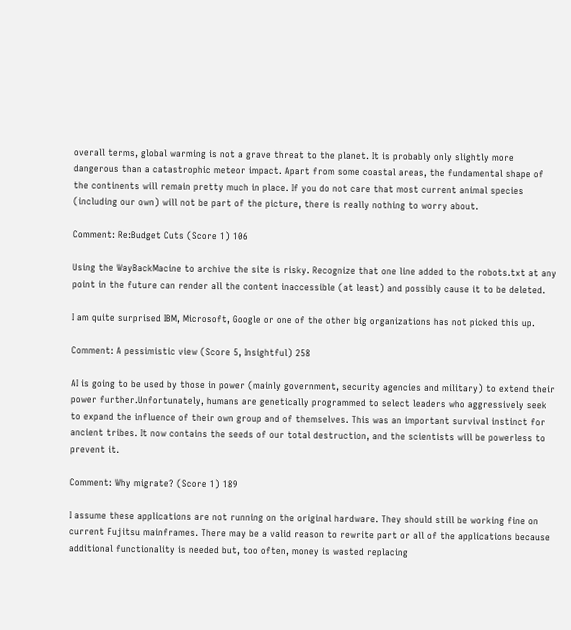overall terms, global warming is not a grave threat to the planet. It is probably only slightly more dangerous than a catastrophic meteor impact. Apart from some coastal areas, the fundamental shape of the continents will remain pretty much in place. If you do not care that most current animal species (including our own) will not be part of the picture, there is really nothing to worry about.

Comment: Re:Budget Cuts (Score 1) 106

Using the WayBackMacine to archive the site is risky. Recognize that one line added to the robots.txt at any point in the future can render all the content inaccessible (at least) and possibly cause it to be deleted.

I am quite surprised IBM, Microsoft, Google or one of the other big organizations has not picked this up.

Comment: A pessimistic view (Score 5, Insightful) 258

AI is going to be used by those in power (mainly government, security agencies and military) to extend their power further.Unfortunately, humans are genetically programmed to select leaders who aggressively seek to expand the influence of their own group and of themselves. This was an important survival instinct for ancient tribes. It now contains the seeds of our total destruction, and the scientists will be powerless to prevent it.

Comment: Why migrate? (Score 1) 189

I assume these applications are not running on the original hardware. They should still be working fine on current Fujitsu mainframes. There may be a valid reason to rewrite part or all of the applications because additional functionality is needed but, too often, money is wasted replacing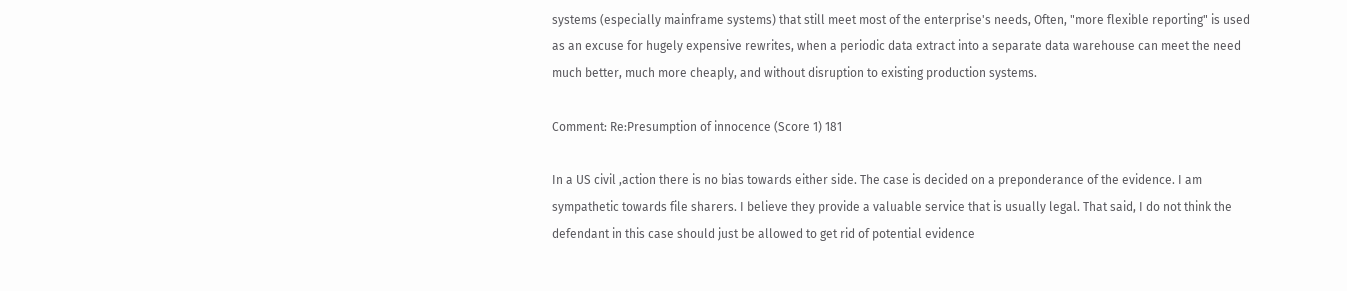systems (especially mainframe systems) that still meet most of the enterprise's needs, Often, "more flexible reporting" is used as an excuse for hugely expensive rewrites, when a periodic data extract into a separate data warehouse can meet the need much better, much more cheaply, and without disruption to existing production systems.

Comment: Re:Presumption of innocence (Score 1) 181

In a US civil ,action there is no bias towards either side. The case is decided on a preponderance of the evidence. I am sympathetic towards file sharers. I believe they provide a valuable service that is usually legal. That said, I do not think the defendant in this case should just be allowed to get rid of potential evidence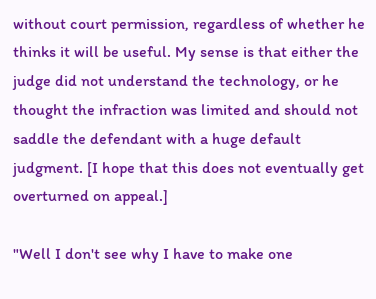without court permission, regardless of whether he thinks it will be useful. My sense is that either the judge did not understand the technology, or he thought the infraction was limited and should not saddle the defendant with a huge default judgment. [I hope that this does not eventually get overturned on appeal.]

"Well I don't see why I have to make one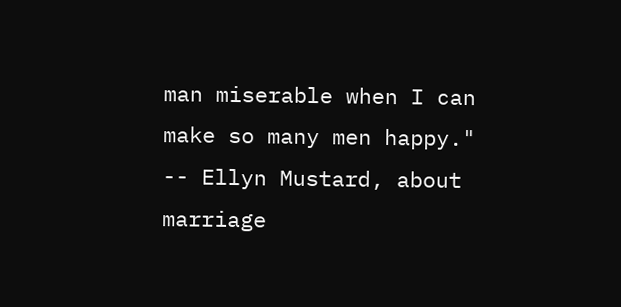man miserable when I can make so many men happy." -- Ellyn Mustard, about marriage